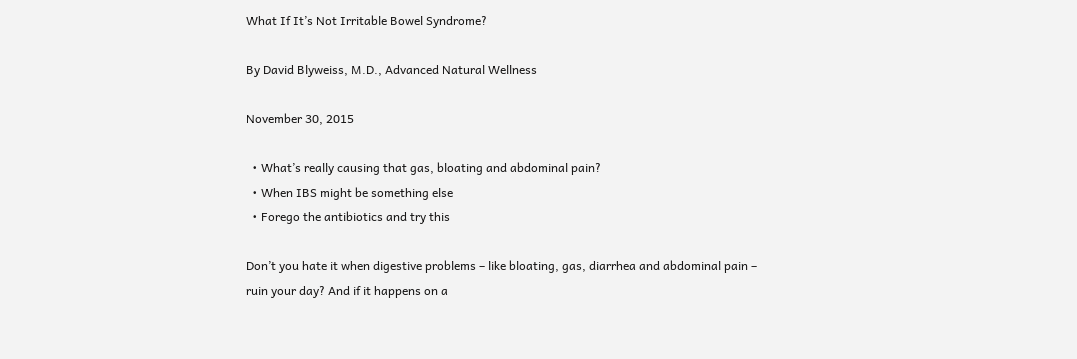What If It’s Not Irritable Bowel Syndrome?

By David Blyweiss, M.D., Advanced Natural Wellness

November 30, 2015

  • What’s really causing that gas, bloating and abdominal pain?
  • When IBS might be something else
  • Forego the antibiotics and try this

Don’t you hate it when digestive problems – like bloating, gas, diarrhea and abdominal pain – ruin your day? And if it happens on a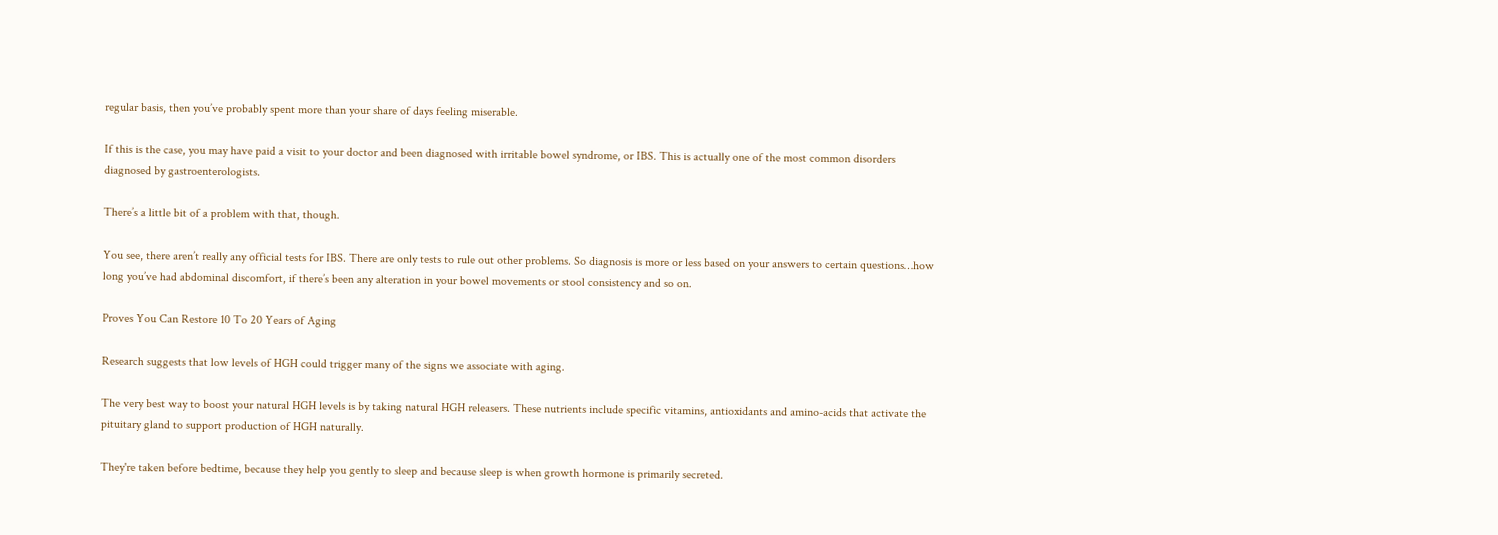regular basis, then you’ve probably spent more than your share of days feeling miserable.

If this is the case, you may have paid a visit to your doctor and been diagnosed with irritable bowel syndrome, or IBS. This is actually one of the most common disorders diagnosed by gastroenterologists.

There’s a little bit of a problem with that, though.

You see, there aren’t really any official tests for IBS. There are only tests to rule out other problems. So diagnosis is more or less based on your answers to certain questions…how long you’ve had abdominal discomfort, if there’s been any alteration in your bowel movements or stool consistency and so on.

Proves You Can Restore 10 To 20 Years of Aging

Research suggests that low levels of HGH could trigger many of the signs we associate with aging.

The very best way to boost your natural HGH levels is by taking natural HGH releasers. These nutrients include specific vitamins, antioxidants and amino-acids that activate the pituitary gland to support production of HGH naturally.

They're taken before bedtime, because they help you gently to sleep and because sleep is when growth hormone is primarily secreted.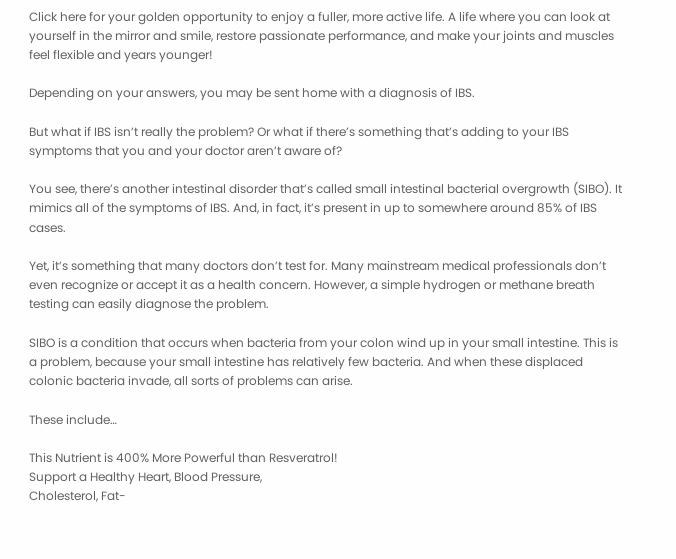Click here for your golden opportunity to enjoy a fuller, more active life. A life where you can look at yourself in the mirror and smile, restore passionate performance, and make your joints and muscles feel flexible and years younger!

Depending on your answers, you may be sent home with a diagnosis of IBS.

But what if IBS isn’t really the problem? Or what if there’s something that’s adding to your IBS symptoms that you and your doctor aren’t aware of?

You see, there’s another intestinal disorder that’s called small intestinal bacterial overgrowth (SIBO). It mimics all of the symptoms of IBS. And, in fact, it’s present in up to somewhere around 85% of IBS cases.

Yet, it’s something that many doctors don’t test for. Many mainstream medical professionals don’t even recognize or accept it as a health concern. However, a simple hydrogen or methane breath testing can easily diagnose the problem.

SIBO is a condition that occurs when bacteria from your colon wind up in your small intestine. This is a problem, because your small intestine has relatively few bacteria. And when these displaced colonic bacteria invade, all sorts of problems can arise.

These include…

This Nutrient is 400% More Powerful than Resveratrol!
Support a Healthy Heart, Blood Pressure,
Cholesterol, Fat-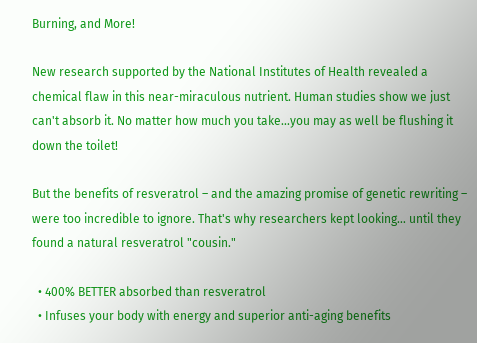Burning, and More!

New research supported by the National Institutes of Health revealed a chemical flaw in this near-miraculous nutrient. Human studies show we just can't absorb it. No matter how much you take...you may as well be flushing it down the toilet!

But the benefits of resveratrol – and the amazing promise of genetic rewriting – were too incredible to ignore. That's why researchers kept looking… until they found a natural resveratrol "cousin."

  • 400% BETTER absorbed than resveratrol
  • Infuses your body with energy and superior anti-aging benefits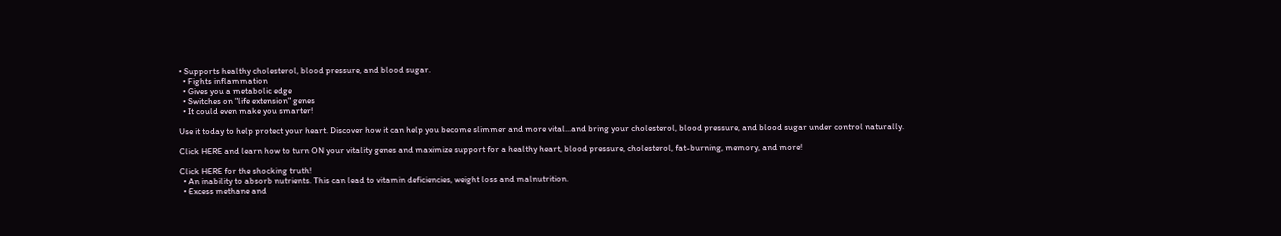• Supports healthy cholesterol, blood pressure, and blood sugar.
  • Fights inflammation
  • Gives you a metabolic edge
  • Switches on "life extension" genes
  • It could even make you smarter!

Use it today to help protect your heart. Discover how it can help you become slimmer and more vital...and bring your cholesterol, blood pressure, and blood sugar under control naturally.

Click HERE and learn how to turn ON your vitality genes and maximize support for a healthy heart, blood pressure, cholesterol, fat-burning, memory, and more!

Click HERE for the shocking truth!
  • An inability to absorb nutrients. This can lead to vitamin deficiencies, weight loss and malnutrition.
  • Excess methane and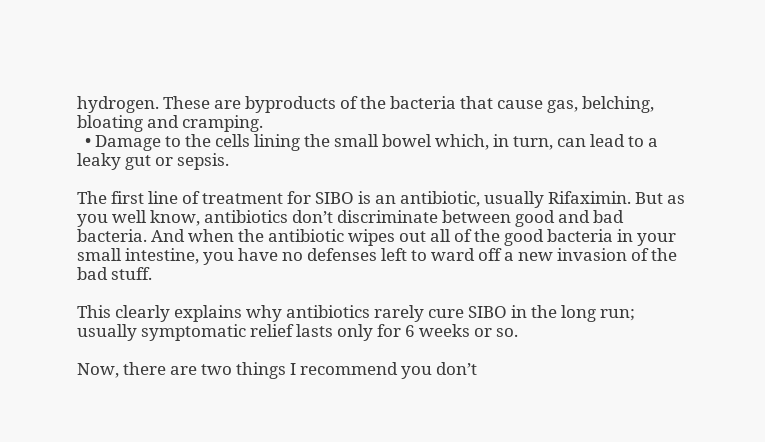hydrogen. These are byproducts of the bacteria that cause gas, belching, bloating and cramping.
  • Damage to the cells lining the small bowel which, in turn, can lead to a leaky gut or sepsis.

The first line of treatment for SIBO is an antibiotic, usually Rifaximin. But as you well know, antibiotics don’t discriminate between good and bad bacteria. And when the antibiotic wipes out all of the good bacteria in your small intestine, you have no defenses left to ward off a new invasion of the bad stuff.

This clearly explains why antibiotics rarely cure SIBO in the long run; usually symptomatic relief lasts only for 6 weeks or so.

Now, there are two things I recommend you don’t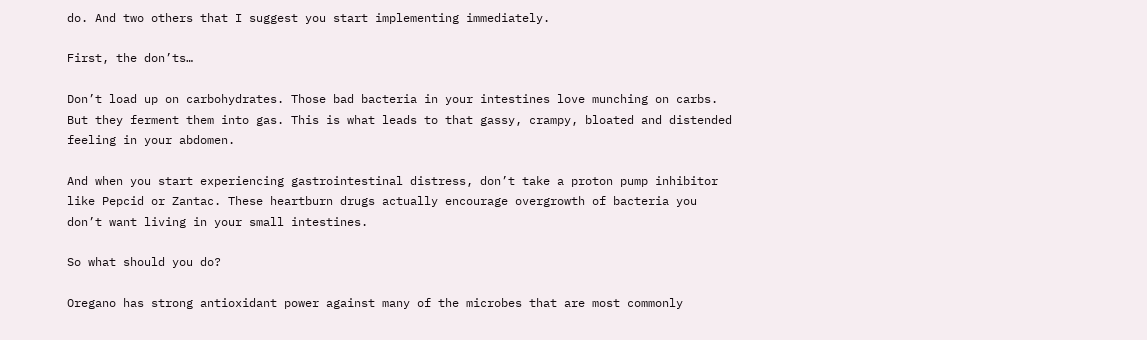do. And two others that I suggest you start implementing immediately.

First, the don’ts…

Don’t load up on carbohydrates. Those bad bacteria in your intestines love munching on carbs. But they ferment them into gas. This is what leads to that gassy, crampy, bloated and distended feeling in your abdomen.

And when you start experiencing gastrointestinal distress, don’t take a proton pump inhibitor like Pepcid or Zantac. These heartburn drugs actually encourage overgrowth of bacteria you don’t want living in your small intestines.

So what should you do?

Oregano has strong antioxidant power against many of the microbes that are most commonly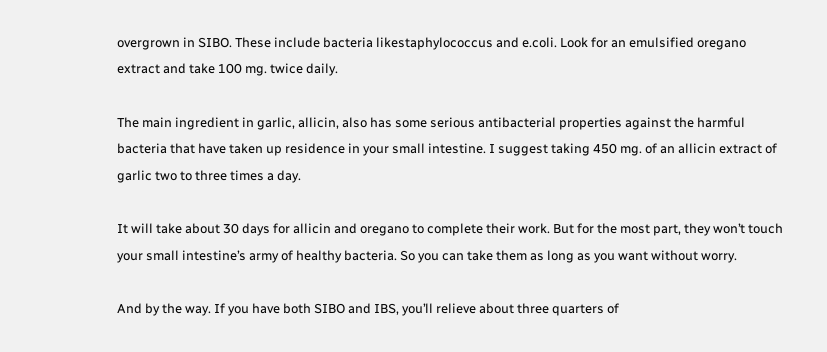overgrown in SIBO. These include bacteria likestaphylococcus and e.coli. Look for an emulsified oregano extract and take 100 mg. twice daily.

The main ingredient in garlic, allicin, also has some serious antibacterial properties against the harmful bacteria that have taken up residence in your small intestine. I suggest taking 450 mg. of an allicin extract of garlic two to three times a day.

It will take about 30 days for allicin and oregano to complete their work. But for the most part, they won’t touch your small intestine’s army of healthy bacteria. So you can take them as long as you want without worry.

And by the way. If you have both SIBO and IBS, you’ll relieve about three quarters of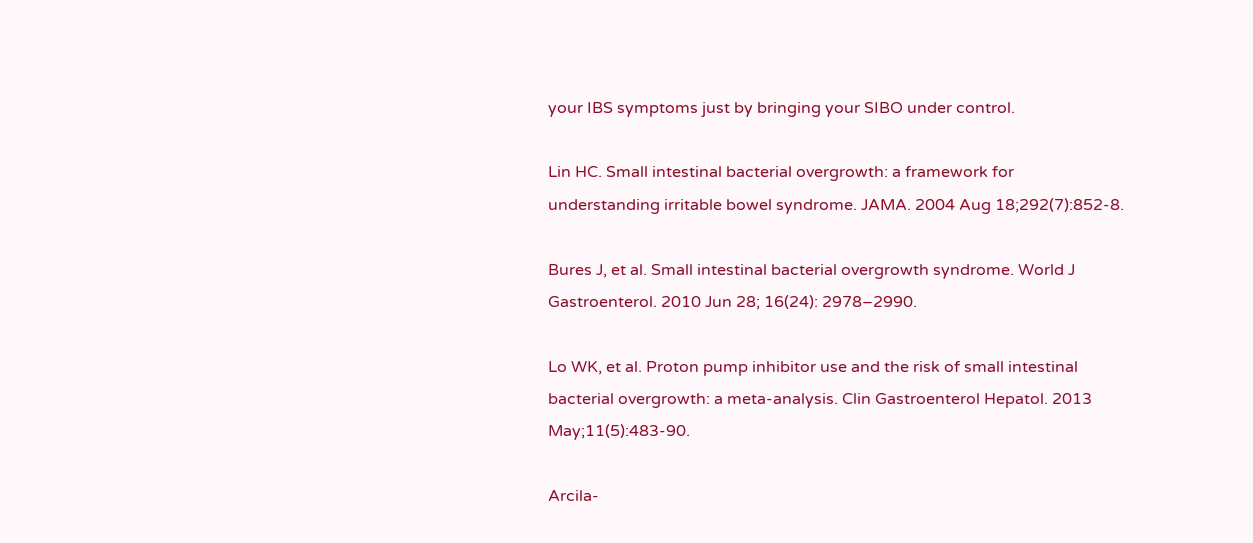your IBS symptoms just by bringing your SIBO under control.

Lin HC. Small intestinal bacterial overgrowth: a framework for understanding irritable bowel syndrome. JAMA. 2004 Aug 18;292(7):852-8.

Bures J, et al. Small intestinal bacterial overgrowth syndrome. World J Gastroenterol. 2010 Jun 28; 16(24): 2978–2990.

Lo WK, et al. Proton pump inhibitor use and the risk of small intestinal bacterial overgrowth: a meta-analysis. Clin Gastroenterol Hepatol. 2013 May;11(5):483-90.

Arcila-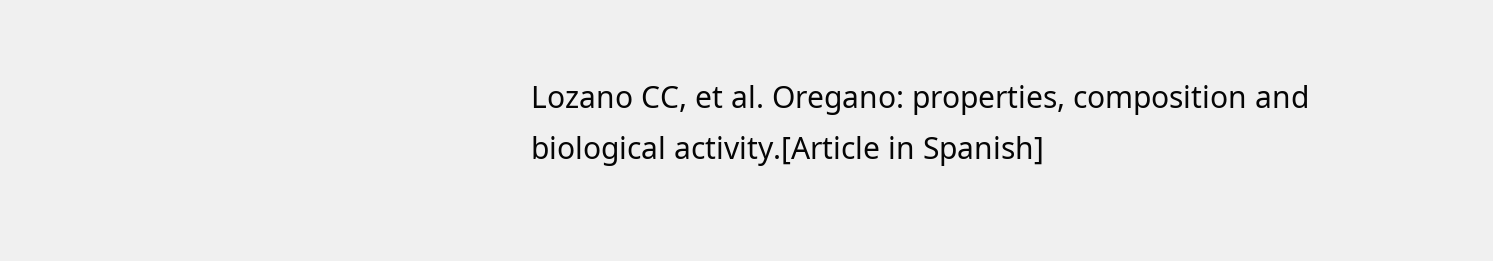Lozano CC, et al. Oregano: properties, composition and biological activity.[Article in Spanish]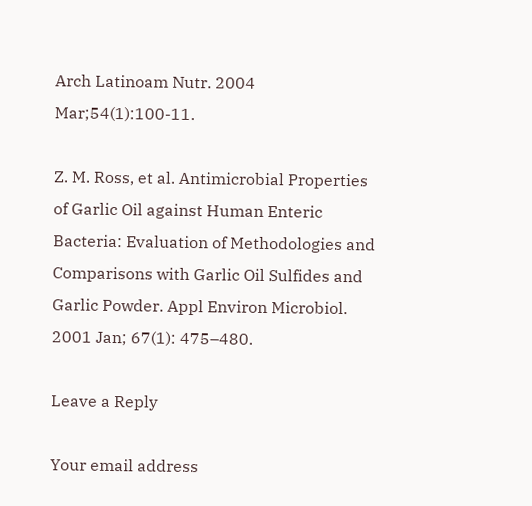Arch Latinoam Nutr. 2004 Mar;54(1):100-11.

Z. M. Ross, et al. Antimicrobial Properties of Garlic Oil against Human Enteric Bacteria: Evaluation of Methodologies and Comparisons with Garlic Oil Sulfides and Garlic Powder. Appl Environ Microbiol. 2001 Jan; 67(1): 475–480.

Leave a Reply

Your email address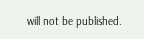will not be published.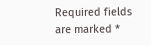Required fields are marked *